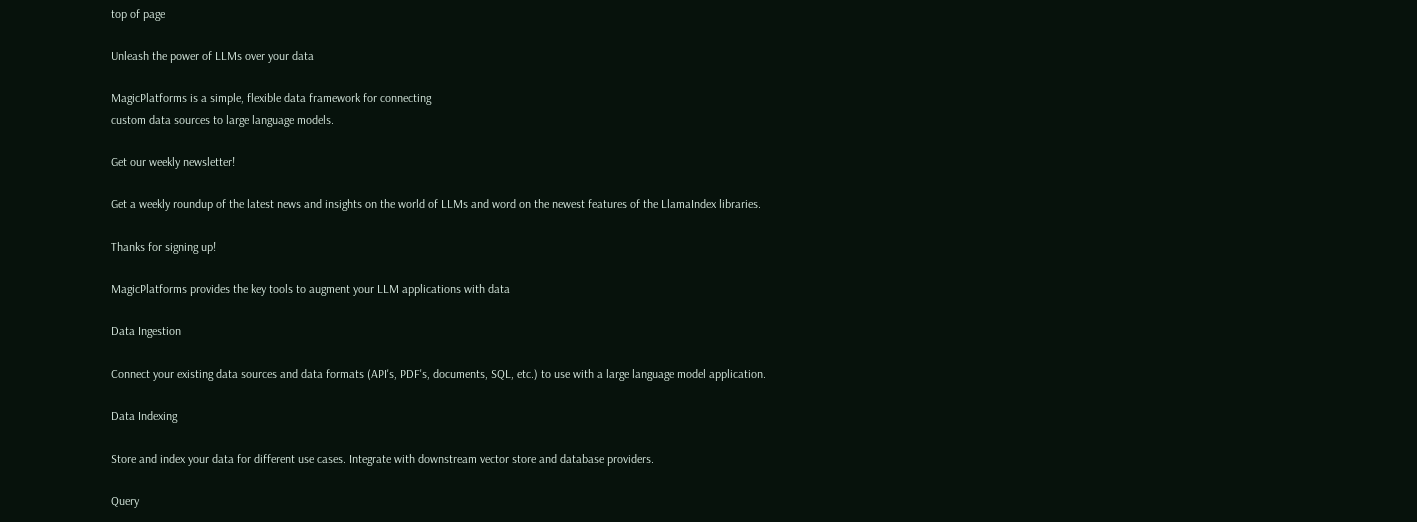top of page

Unleash the power of LLMs over your data

MagicPlatforms is a simple, flexible data framework for connecting
custom data sources to large language models.

Get our weekly newsletter!

Get a weekly roundup of the latest news and insights on the world of LLMs and word on the newest features of the LlamaIndex libraries.

Thanks for signing up!

MagicPlatforms provides the key tools to augment your LLM applications with data

Data Ingestion

Connect your existing data sources and data formats (API's, PDF's, documents, SQL, etc.) to use with a large language model application.

Data Indexing

Store and index your data for different use cases. Integrate with downstream vector store and database providers.

Query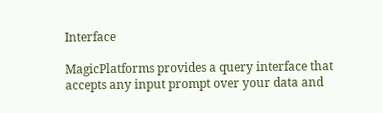Interface

MagicPlatforms provides a query interface that accepts any input prompt over your data and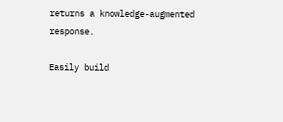returns a knowledge-augmented response.

Easily build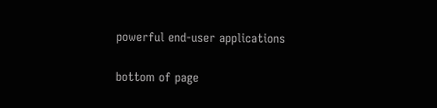powerful end-user applications

bottom of page